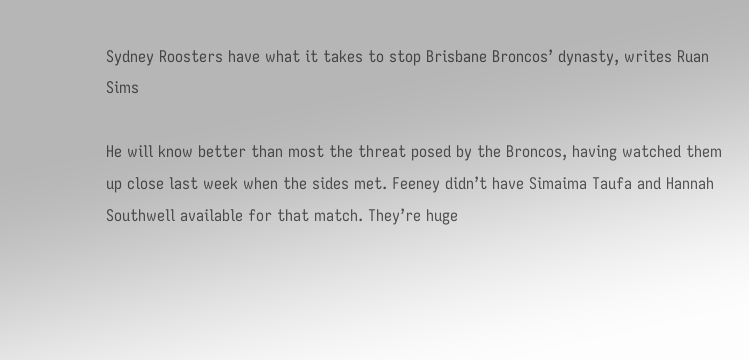Sydney Roosters have what it takes to stop Brisbane Broncos’ dynasty, writes Ruan Sims

He will know better than most the threat posed by the Broncos, having watched them up close last week when the sides met. Feeney didn’t have Simaima Taufa and Hannah Southwell available for that match. They’re huge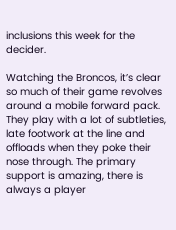inclusions this week for the decider.

Watching the Broncos, it’s clear so much of their game revolves around a mobile forward pack. They play with a lot of subtleties, late footwork at the line and offloads when they poke their nose through. The primary support is amazing, there is always a player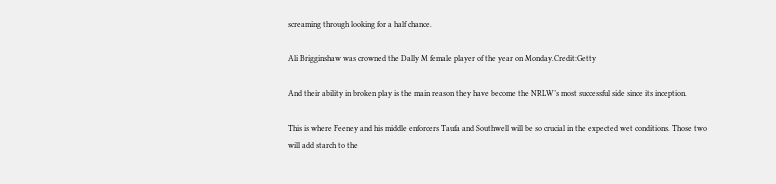screaming through looking for a half chance.

Ali Brigginshaw was crowned the Dally M female player of the year on Monday.Credit:Getty

And their ability in broken play is the main reason they have become the NRLW’s most successful side since its inception.

This is where Feeney and his middle enforcers Taufa and Southwell will be so crucial in the expected wet conditions. Those two will add starch to the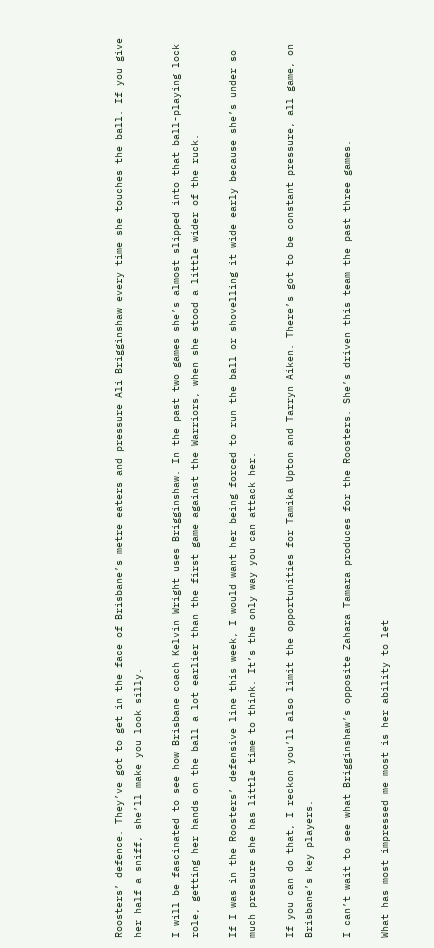Roosters’ defence. They’ve got to get in the face of Brisbane’s metre eaters and pressure Ali Brigginshaw every time she touches the ball. If you give her half a sniff, she’ll make you look silly.

I will be fascinated to see how Brisbane coach Kelvin Wright uses Brigginshaw. In the past two games she’s almost slipped into that ball-playing lock role, getting her hands on the ball a lot earlier than the first game against the Warriors, when she stood a little wider of the ruck.

If I was in the Roosters’ defensive line this week, I would want her being forced to run the ball or shovelling it wide early because she’s under so much pressure she has little time to think. It’s the only way you can attack her.

If you can do that, I reckon you’ll also limit the opportunities for Tamika Upton and Tarryn Aiken. There’s got to be constant pressure, all game, on Brisbane’s key players.

I can’t wait to see what Brigginshaw’s opposite Zahara Tamara produces for the Roosters. She’s driven this team the past three games.

What has most impressed me most is her ability to let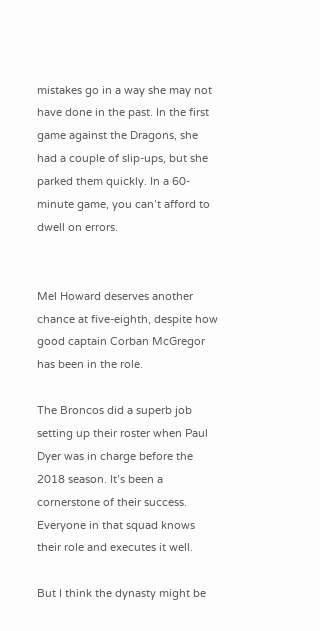mistakes go in a way she may not have done in the past. In the first game against the Dragons, she had a couple of slip-ups, but she parked them quickly. In a 60-minute game, you can’t afford to dwell on errors.


Mel Howard deserves another chance at five-eighth, despite how good captain Corban McGregor has been in the role.

The Broncos did a superb job setting up their roster when Paul Dyer was in charge before the 2018 season. It’s been a cornerstone of their success. Everyone in that squad knows their role and executes it well.

But I think the dynasty might be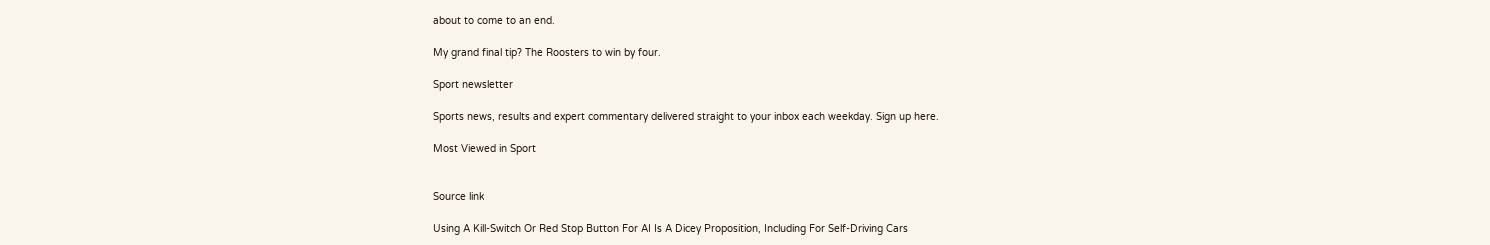about to come to an end.

My grand final tip? The Roosters to win by four.

Sport newsletter

Sports news, results and expert commentary delivered straight to your inbox each weekday. Sign up here.

Most Viewed in Sport


Source link

Using A Kill-Switch Or Red Stop Button For AI Is A Dicey Proposition, Including For Self-Driving Cars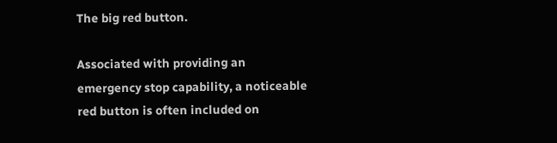The big red button.

Associated with providing an emergency stop capability, a noticeable red button is often included on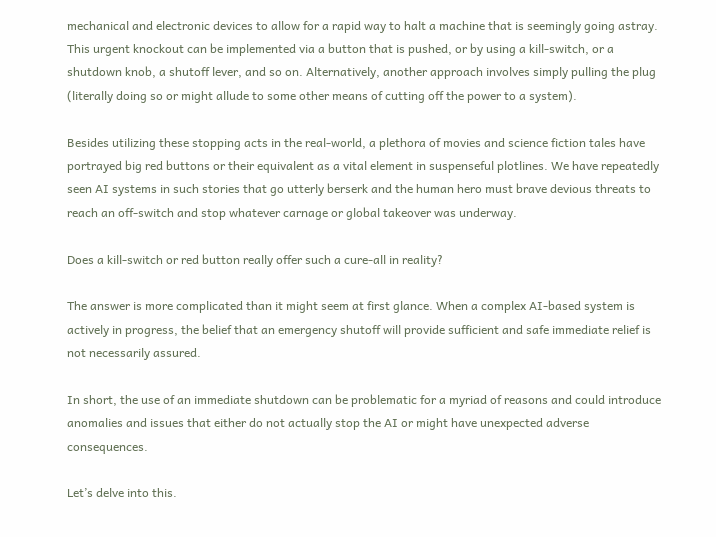mechanical and electronic devices to allow for a rapid way to halt a machine that is seemingly going astray. This urgent knockout can be implemented via a button that is pushed, or by using a kill-switch, or a shutdown knob, a shutoff lever, and so on. Alternatively, another approach involves simply pulling the plug (literally doing so or might allude to some other means of cutting off the power to a system).

Besides utilizing these stopping acts in the real-world, a plethora of movies and science fiction tales have portrayed big red buttons or their equivalent as a vital element in suspenseful plotlines. We have repeatedly seen AI systems in such stories that go utterly berserk and the human hero must brave devious threats to reach an off-switch and stop whatever carnage or global takeover was underway.

Does a kill-switch or red button really offer such a cure-all in reality?

The answer is more complicated than it might seem at first glance. When a complex AI-based system is actively in progress, the belief that an emergency shutoff will provide sufficient and safe immediate relief is not necessarily assured.

In short, the use of an immediate shutdown can be problematic for a myriad of reasons and could introduce anomalies and issues that either do not actually stop the AI or might have unexpected adverse consequences.

Let’s delve into this.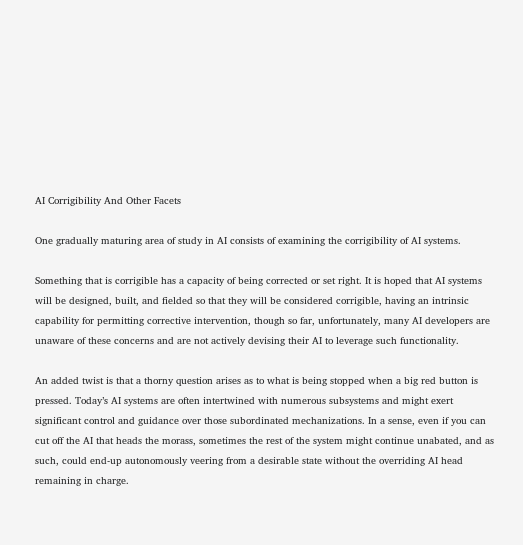AI Corrigibility And Other Facets

One gradually maturing area of study in AI consists of examining the corrigibility of AI systems.

Something that is corrigible has a capacity of being corrected or set right. It is hoped that AI systems will be designed, built, and fielded so that they will be considered corrigible, having an intrinsic capability for permitting corrective intervention, though so far, unfortunately, many AI developers are unaware of these concerns and are not actively devising their AI to leverage such functionality.

An added twist is that a thorny question arises as to what is being stopped when a big red button is pressed. Today’s AI systems are often intertwined with numerous subsystems and might exert significant control and guidance over those subordinated mechanizations. In a sense, even if you can cut off the AI that heads the morass, sometimes the rest of the system might continue unabated, and as such, could end-up autonomously veering from a desirable state without the overriding AI head remaining in charge.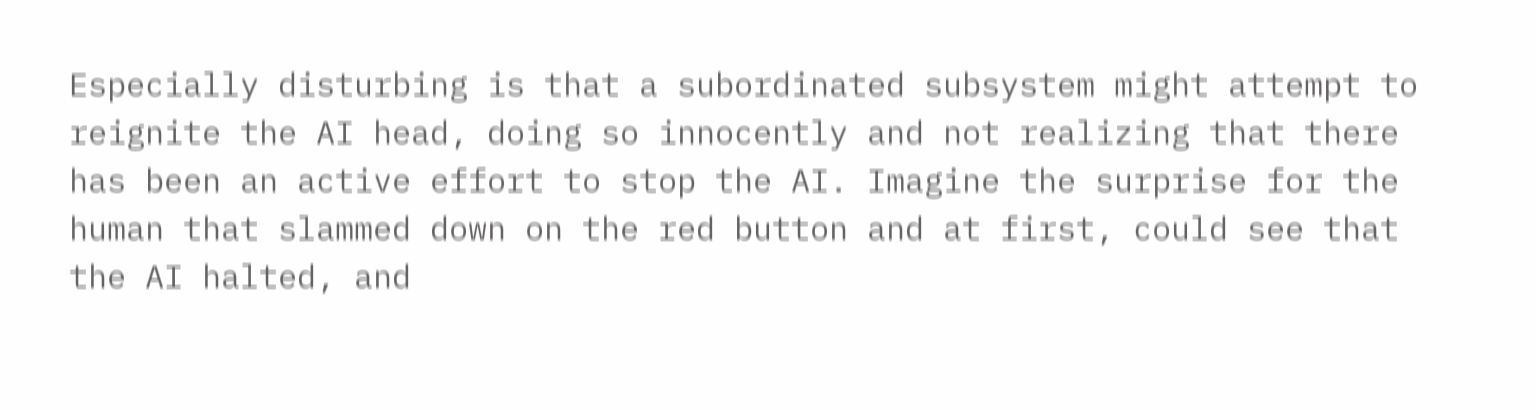Especially disturbing is that a subordinated subsystem might attempt to reignite the AI head, doing so innocently and not realizing that there has been an active effort to stop the AI. Imagine the surprise for the human that slammed down on the red button and at first, could see that the AI halted, and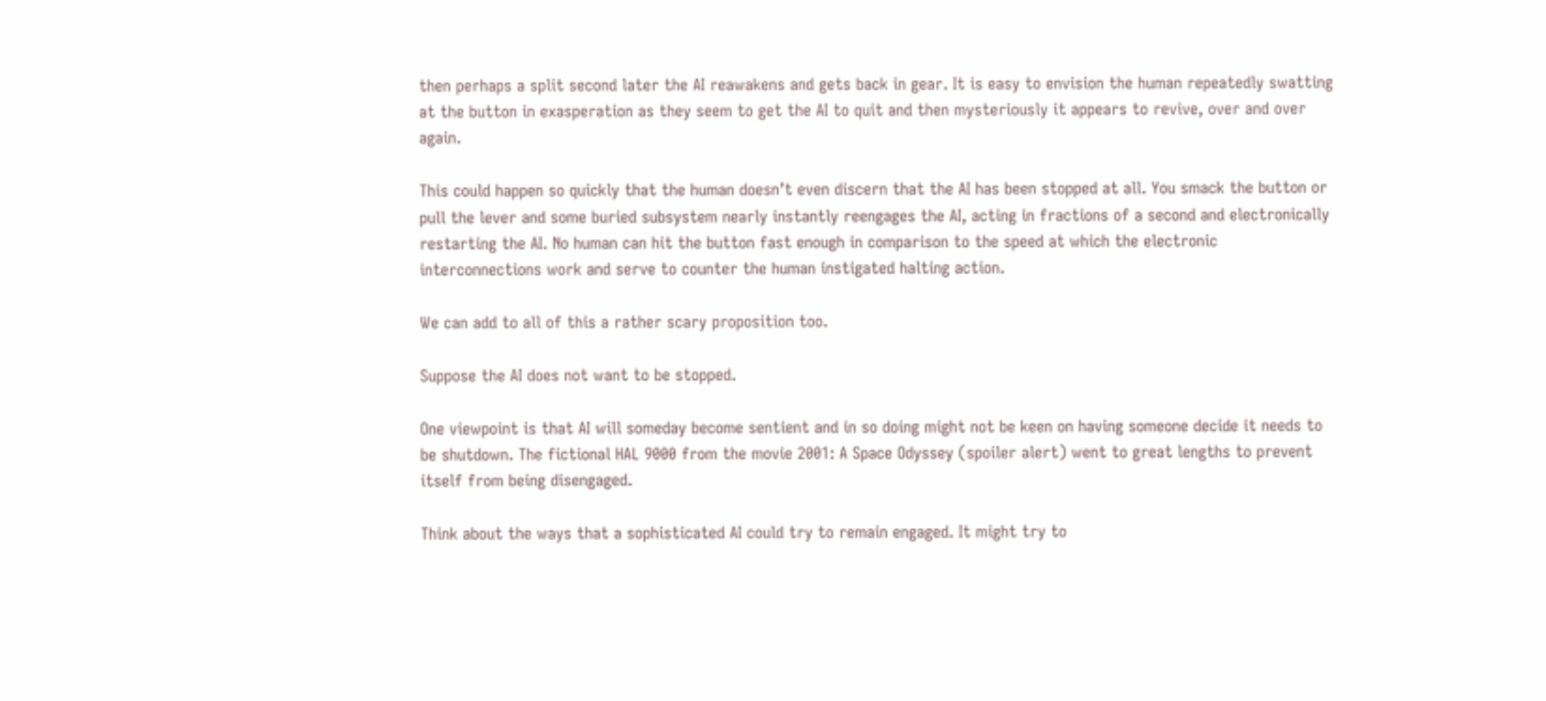then perhaps a split second later the AI reawakens and gets back in gear. It is easy to envision the human repeatedly swatting at the button in exasperation as they seem to get the AI to quit and then mysteriously it appears to revive, over and over again.

This could happen so quickly that the human doesn’t even discern that the AI has been stopped at all. You smack the button or pull the lever and some buried subsystem nearly instantly reengages the AI, acting in fractions of a second and electronically restarting the AI. No human can hit the button fast enough in comparison to the speed at which the electronic interconnections work and serve to counter the human instigated halting action.

We can add to all of this a rather scary proposition too.

Suppose the AI does not want to be stopped.

One viewpoint is that AI will someday become sentient and in so doing might not be keen on having someone decide it needs to be shutdown. The fictional HAL 9000 from the movie 2001: A Space Odyssey (spoiler alert) went to great lengths to prevent itself from being disengaged.

Think about the ways that a sophisticated AI could try to remain engaged. It might try to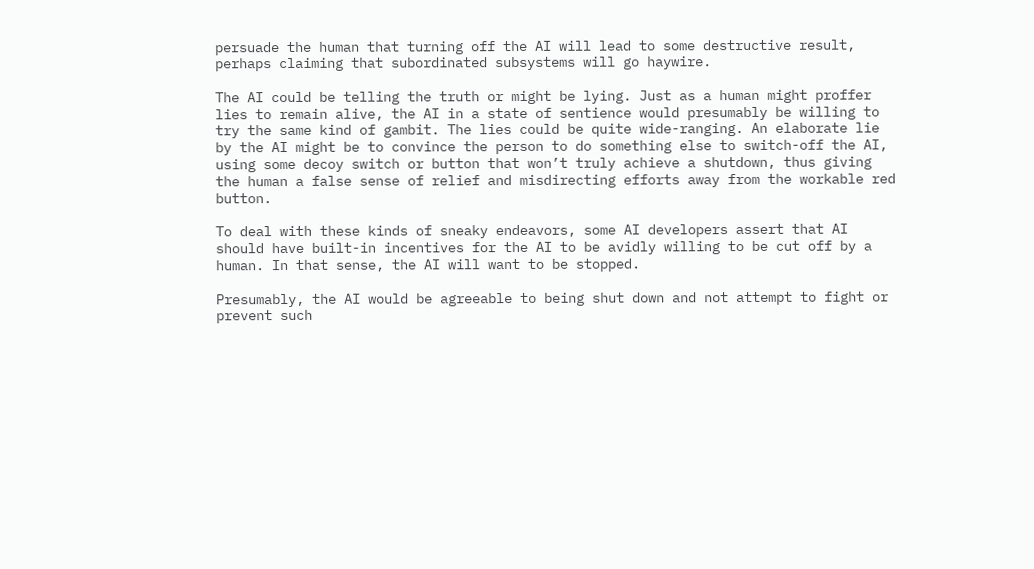persuade the human that turning off the AI will lead to some destructive result, perhaps claiming that subordinated subsystems will go haywire.

The AI could be telling the truth or might be lying. Just as a human might proffer lies to remain alive, the AI in a state of sentience would presumably be willing to try the same kind of gambit. The lies could be quite wide-ranging. An elaborate lie by the AI might be to convince the person to do something else to switch-off the AI, using some decoy switch or button that won’t truly achieve a shutdown, thus giving the human a false sense of relief and misdirecting efforts away from the workable red button.

To deal with these kinds of sneaky endeavors, some AI developers assert that AI should have built-in incentives for the AI to be avidly willing to be cut off by a human. In that sense, the AI will want to be stopped.

Presumably, the AI would be agreeable to being shut down and not attempt to fight or prevent such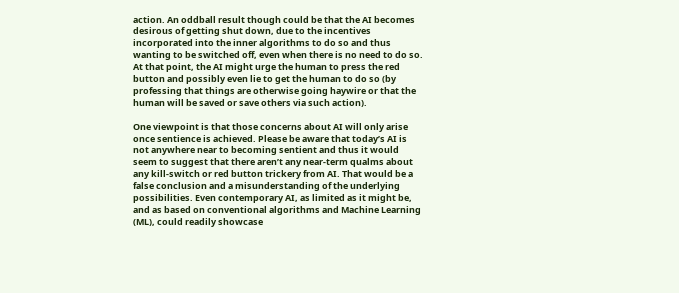action. An oddball result though could be that the AI becomes desirous of getting shut down, due to the incentives incorporated into the inner algorithms to do so and thus wanting to be switched off, even when there is no need to do so. At that point, the AI might urge the human to press the red button and possibly even lie to get the human to do so (by professing that things are otherwise going haywire or that the human will be saved or save others via such action).

One viewpoint is that those concerns about AI will only arise once sentience is achieved. Please be aware that today’s AI is not anywhere near to becoming sentient and thus it would seem to suggest that there aren’t any near-term qualms about any kill-switch or red button trickery from AI. That would be a false conclusion and a misunderstanding of the underlying possibilities. Even contemporary AI, as limited as it might be, and as based on conventional algorithms and Machine Learning (ML), could readily showcase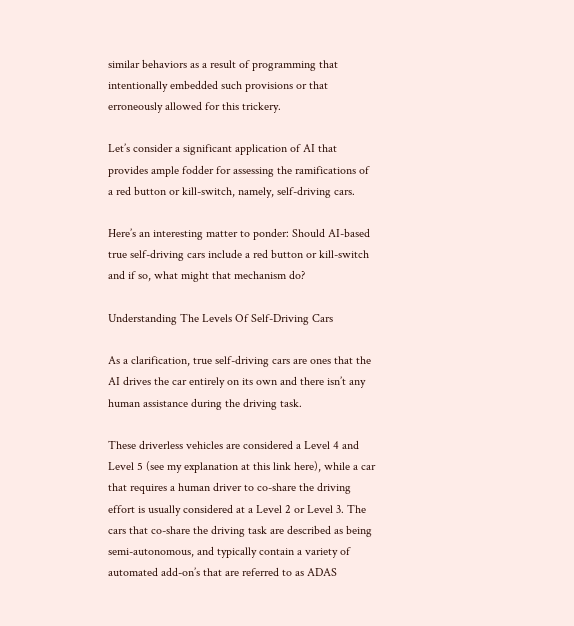similar behaviors as a result of programming that intentionally embedded such provisions or that erroneously allowed for this trickery.

Let’s consider a significant application of AI that provides ample fodder for assessing the ramifications of a red button or kill-switch, namely, self-driving cars.

Here’s an interesting matter to ponder: Should AI-based true self-driving cars include a red button or kill-switch and if so, what might that mechanism do?

Understanding The Levels Of Self-Driving Cars

As a clarification, true self-driving cars are ones that the AI drives the car entirely on its own and there isn’t any human assistance during the driving task.

These driverless vehicles are considered a Level 4 and Level 5 (see my explanation at this link here), while a car that requires a human driver to co-share the driving effort is usually considered at a Level 2 or Level 3. The cars that co-share the driving task are described as being semi-autonomous, and typically contain a variety of automated add-on’s that are referred to as ADAS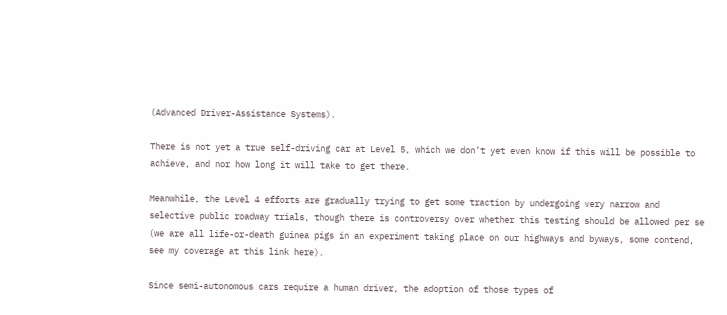(Advanced Driver-Assistance Systems).

There is not yet a true self-driving car at Level 5, which we don’t yet even know if this will be possible to achieve, and nor how long it will take to get there.

Meanwhile, the Level 4 efforts are gradually trying to get some traction by undergoing very narrow and selective public roadway trials, though there is controversy over whether this testing should be allowed per se (we are all life-or-death guinea pigs in an experiment taking place on our highways and byways, some contend, see my coverage at this link here).

Since semi-autonomous cars require a human driver, the adoption of those types of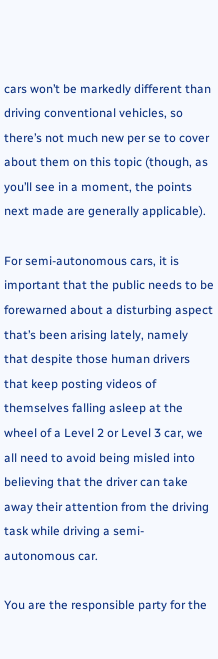cars won’t be markedly different than driving conventional vehicles, so there’s not much new per se to cover about them on this topic (though, as you’ll see in a moment, the points next made are generally applicable).

For semi-autonomous cars, it is important that the public needs to be forewarned about a disturbing aspect that’s been arising lately, namely that despite those human drivers that keep posting videos of themselves falling asleep at the wheel of a Level 2 or Level 3 car, we all need to avoid being misled into believing that the driver can take away their attention from the driving task while driving a semi-autonomous car.

You are the responsible party for the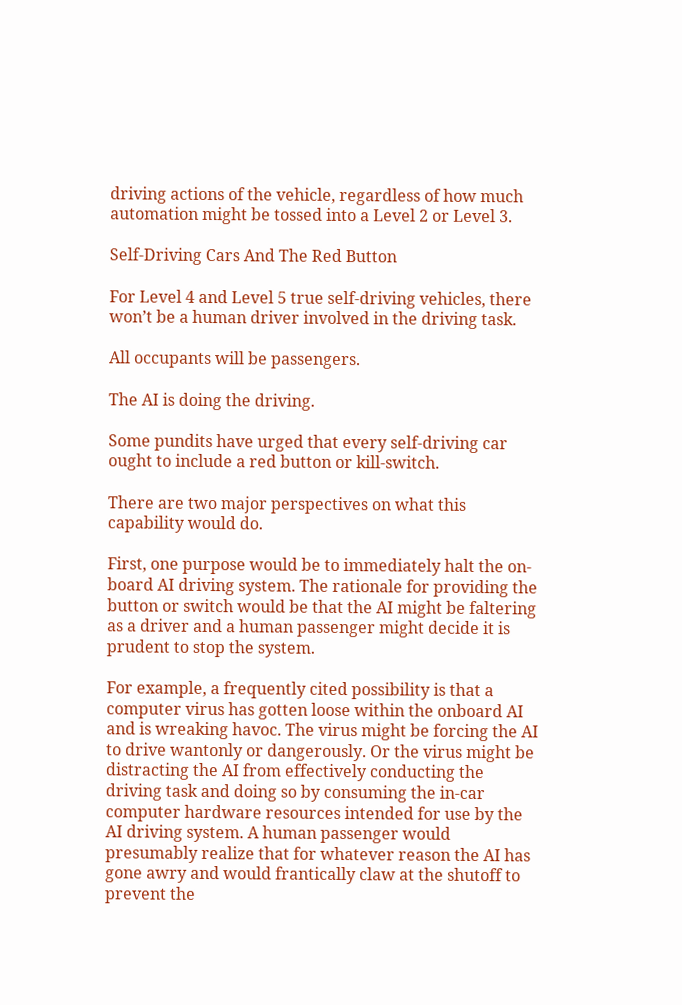driving actions of the vehicle, regardless of how much automation might be tossed into a Level 2 or Level 3.

Self-Driving Cars And The Red Button

For Level 4 and Level 5 true self-driving vehicles, there won’t be a human driver involved in the driving task.

All occupants will be passengers.

The AI is doing the driving.

Some pundits have urged that every self-driving car ought to include a red button or kill-switch.

There are two major perspectives on what this capability would do.

First, one purpose would be to immediately halt the on-board AI driving system. The rationale for providing the button or switch would be that the AI might be faltering as a driver and a human passenger might decide it is prudent to stop the system.

For example, a frequently cited possibility is that a computer virus has gotten loose within the onboard AI and is wreaking havoc. The virus might be forcing the AI to drive wantonly or dangerously. Or the virus might be distracting the AI from effectively conducting the driving task and doing so by consuming the in-car computer hardware resources intended for use by the AI driving system. A human passenger would presumably realize that for whatever reason the AI has gone awry and would frantically claw at the shutoff to prevent the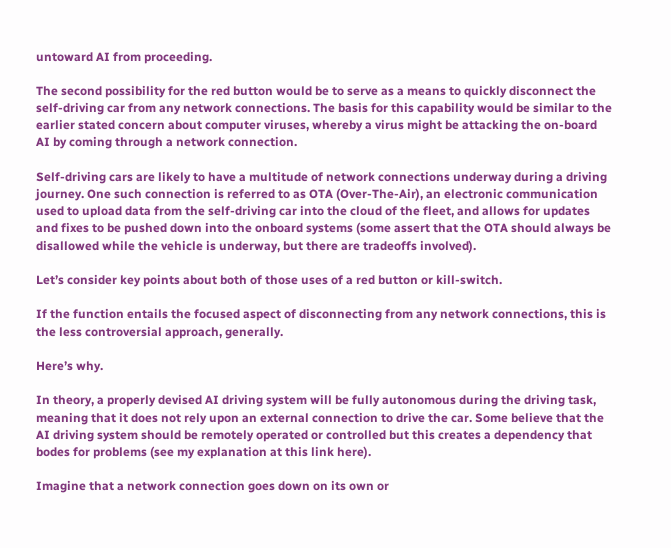untoward AI from proceeding.

The second possibility for the red button would be to serve as a means to quickly disconnect the self-driving car from any network connections. The basis for this capability would be similar to the earlier stated concern about computer viruses, whereby a virus might be attacking the on-board AI by coming through a network connection.

Self-driving cars are likely to have a multitude of network connections underway during a driving journey. One such connection is referred to as OTA (Over-The-Air), an electronic communication used to upload data from the self-driving car into the cloud of the fleet, and allows for updates and fixes to be pushed down into the onboard systems (some assert that the OTA should always be disallowed while the vehicle is underway, but there are tradeoffs involved).

Let’s consider key points about both of those uses of a red button or kill-switch.

If the function entails the focused aspect of disconnecting from any network connections, this is the less controversial approach, generally.

Here’s why.

In theory, a properly devised AI driving system will be fully autonomous during the driving task, meaning that it does not rely upon an external connection to drive the car. Some believe that the AI driving system should be remotely operated or controlled but this creates a dependency that bodes for problems (see my explanation at this link here).

Imagine that a network connection goes down on its own or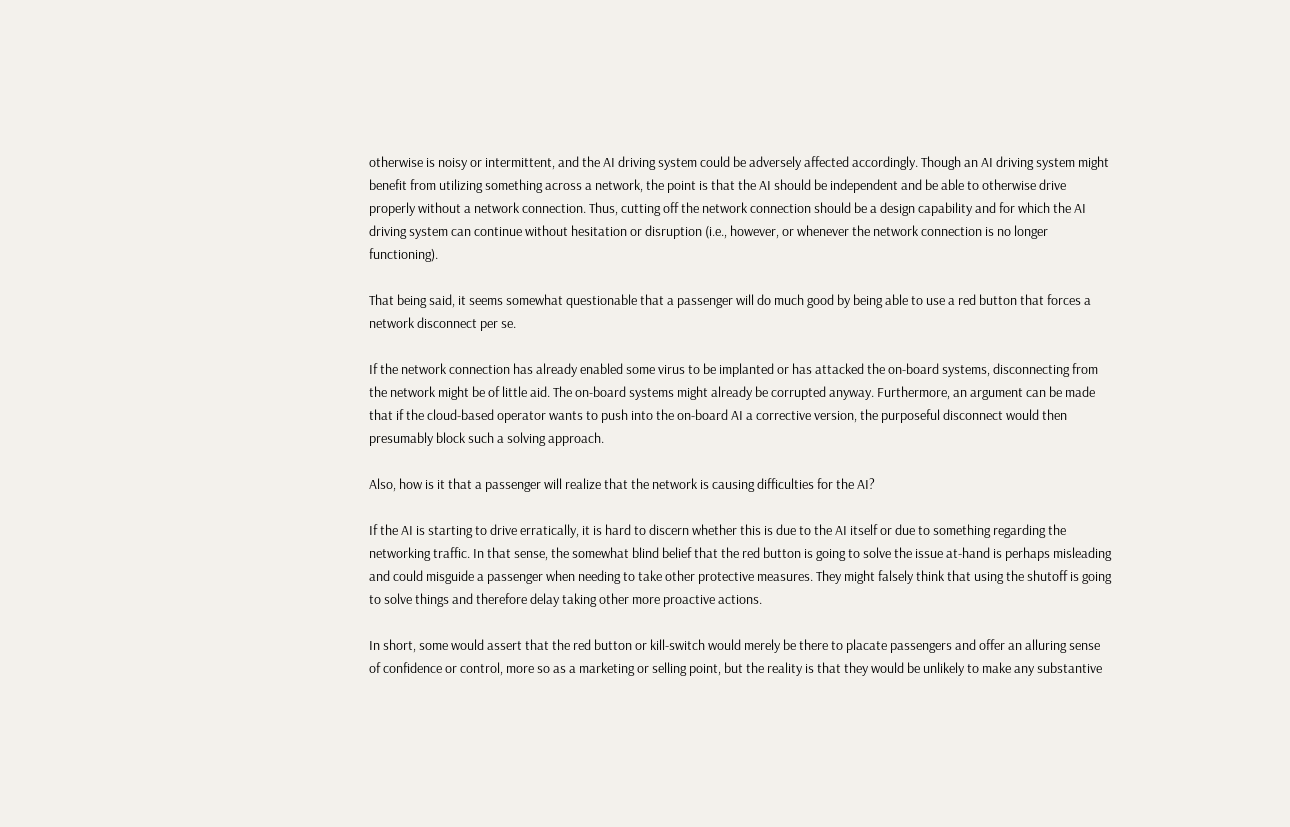otherwise is noisy or intermittent, and the AI driving system could be adversely affected accordingly. Though an AI driving system might benefit from utilizing something across a network, the point is that the AI should be independent and be able to otherwise drive properly without a network connection. Thus, cutting off the network connection should be a design capability and for which the AI driving system can continue without hesitation or disruption (i.e., however, or whenever the network connection is no longer functioning).

That being said, it seems somewhat questionable that a passenger will do much good by being able to use a red button that forces a network disconnect per se.

If the network connection has already enabled some virus to be implanted or has attacked the on-board systems, disconnecting from the network might be of little aid. The on-board systems might already be corrupted anyway. Furthermore, an argument can be made that if the cloud-based operator wants to push into the on-board AI a corrective version, the purposeful disconnect would then presumably block such a solving approach.

Also, how is it that a passenger will realize that the network is causing difficulties for the AI?

If the AI is starting to drive erratically, it is hard to discern whether this is due to the AI itself or due to something regarding the networking traffic. In that sense, the somewhat blind belief that the red button is going to solve the issue at-hand is perhaps misleading and could misguide a passenger when needing to take other protective measures. They might falsely think that using the shutoff is going to solve things and therefore delay taking other more proactive actions.

In short, some would assert that the red button or kill-switch would merely be there to placate passengers and offer an alluring sense of confidence or control, more so as a marketing or selling point, but the reality is that they would be unlikely to make any substantive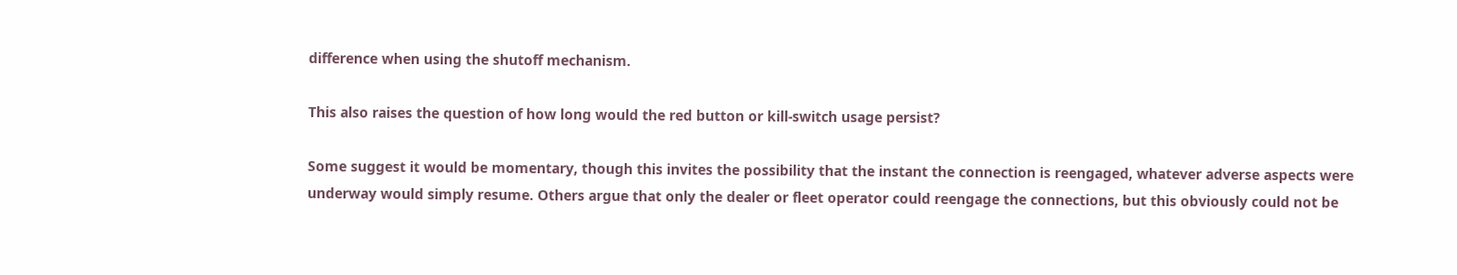difference when using the shutoff mechanism.

This also raises the question of how long would the red button or kill-switch usage persist?

Some suggest it would be momentary, though this invites the possibility that the instant the connection is reengaged, whatever adverse aspects were underway would simply resume. Others argue that only the dealer or fleet operator could reengage the connections, but this obviously could not be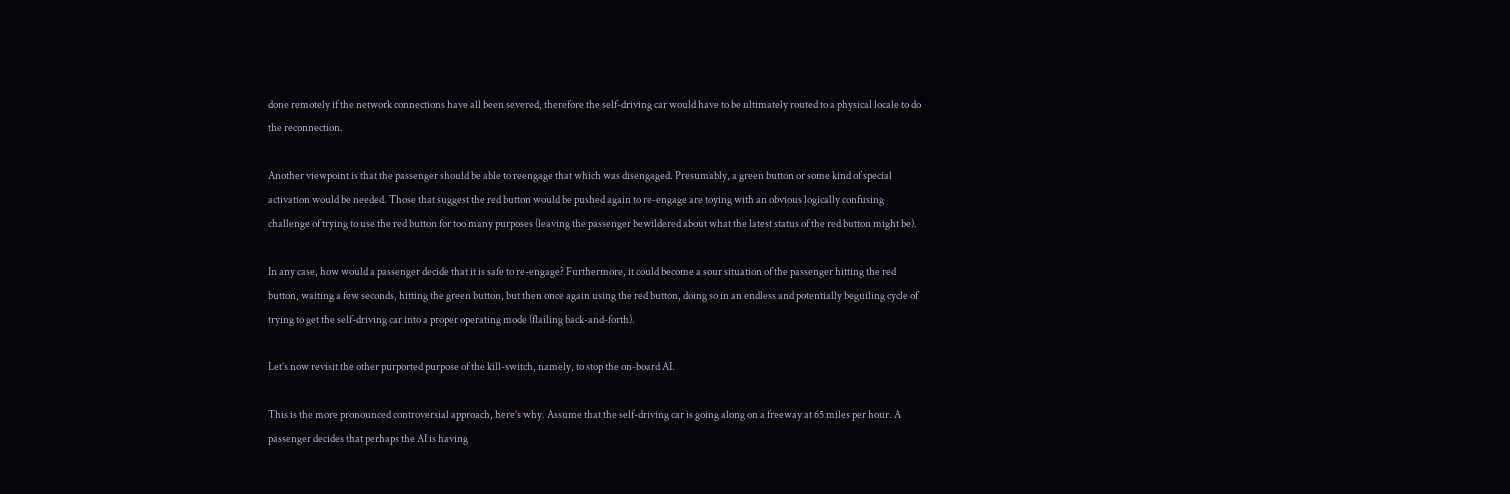done remotely if the network connections have all been severed, therefore the self-driving car would have to be ultimately routed to a physical locale to do the reconnection.

Another viewpoint is that the passenger should be able to reengage that which was disengaged. Presumably, a green button or some kind of special activation would be needed. Those that suggest the red button would be pushed again to re-engage are toying with an obvious logically confusing challenge of trying to use the red button for too many purposes (leaving the passenger bewildered about what the latest status of the red button might be).

In any case, how would a passenger decide that it is safe to re-engage? Furthermore, it could become a sour situation of the passenger hitting the red button, waiting a few seconds, hitting the green button, but then once again using the red button, doing so in an endless and potentially beguiling cycle of trying to get the self-driving car into a proper operating mode (flailing back-and-forth).

Let’s now revisit the other purported purpose of the kill-switch, namely, to stop the on-board AI.

This is the more pronounced controversial approach, here’s why. Assume that the self-driving car is going along on a freeway at 65 miles per hour. A passenger decides that perhaps the AI is having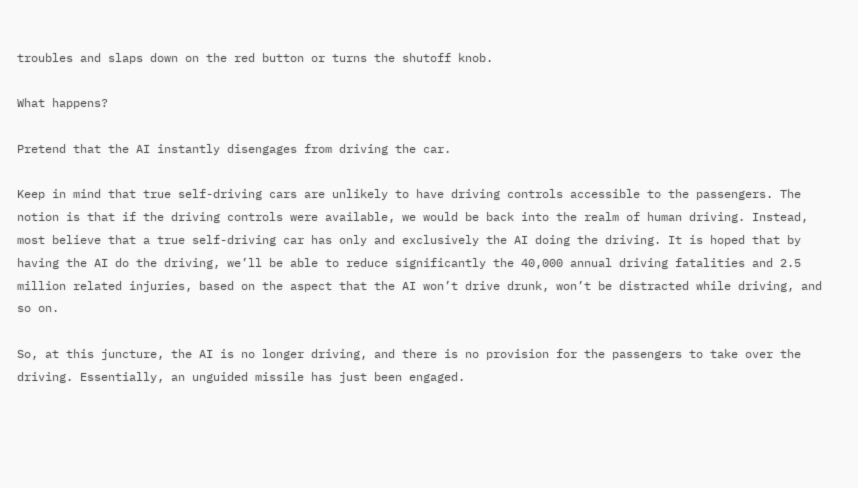troubles and slaps down on the red button or turns the shutoff knob.

What happens?

Pretend that the AI instantly disengages from driving the car.

Keep in mind that true self-driving cars are unlikely to have driving controls accessible to the passengers. The notion is that if the driving controls were available, we would be back into the realm of human driving. Instead, most believe that a true self-driving car has only and exclusively the AI doing the driving. It is hoped that by having the AI do the driving, we’ll be able to reduce significantly the 40,000 annual driving fatalities and 2.5 million related injuries, based on the aspect that the AI won’t drive drunk, won’t be distracted while driving, and so on.

So, at this juncture, the AI is no longer driving, and there is no provision for the passengers to take over the driving. Essentially, an unguided missile has just been engaged.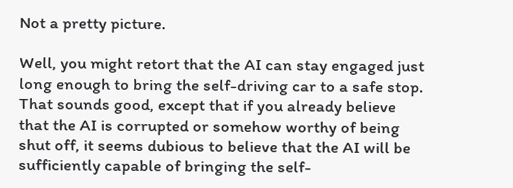Not a pretty picture.

Well, you might retort that the AI can stay engaged just long enough to bring the self-driving car to a safe stop. That sounds good, except that if you already believe that the AI is corrupted or somehow worthy of being shut off, it seems dubious to believe that the AI will be sufficiently capable of bringing the self-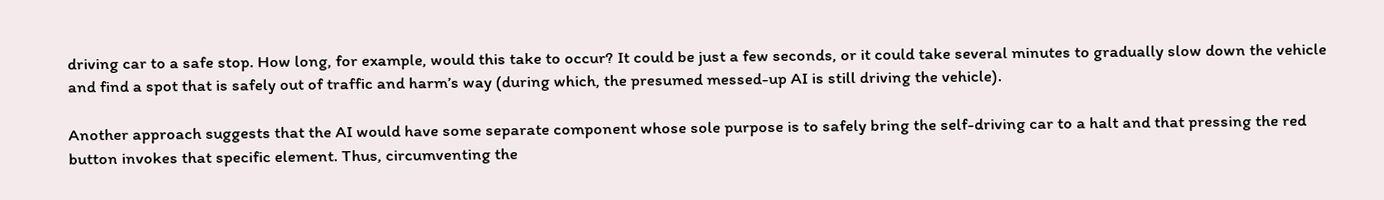driving car to a safe stop. How long, for example, would this take to occur? It could be just a few seconds, or it could take several minutes to gradually slow down the vehicle and find a spot that is safely out of traffic and harm’s way (during which, the presumed messed-up AI is still driving the vehicle).

Another approach suggests that the AI would have some separate component whose sole purpose is to safely bring the self-driving car to a halt and that pressing the red button invokes that specific element. Thus, circumventing the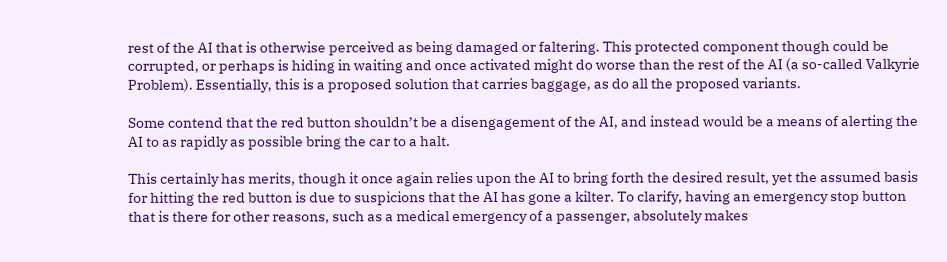rest of the AI that is otherwise perceived as being damaged or faltering. This protected component though could be corrupted, or perhaps is hiding in waiting and once activated might do worse than the rest of the AI (a so-called Valkyrie Problem). Essentially, this is a proposed solution that carries baggage, as do all the proposed variants.

Some contend that the red button shouldn’t be a disengagement of the AI, and instead would be a means of alerting the AI to as rapidly as possible bring the car to a halt.

This certainly has merits, though it once again relies upon the AI to bring forth the desired result, yet the assumed basis for hitting the red button is due to suspicions that the AI has gone a kilter. To clarify, having an emergency stop button that is there for other reasons, such as a medical emergency of a passenger, absolutely makes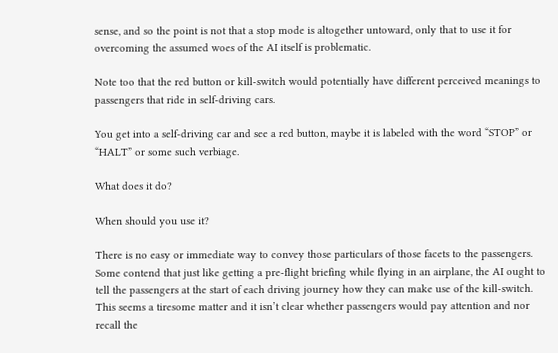sense, and so the point is not that a stop mode is altogether untoward, only that to use it for overcoming the assumed woes of the AI itself is problematic.

Note too that the red button or kill-switch would potentially have different perceived meanings to passengers that ride in self-driving cars.

You get into a self-driving car and see a red button, maybe it is labeled with the word “STOP” or “HALT” or some such verbiage.

What does it do?

When should you use it?

There is no easy or immediate way to convey those particulars of those facets to the passengers. Some contend that just like getting a pre-flight briefing while flying in an airplane, the AI ought to tell the passengers at the start of each driving journey how they can make use of the kill-switch. This seems a tiresome matter and it isn’t clear whether passengers would pay attention and nor recall the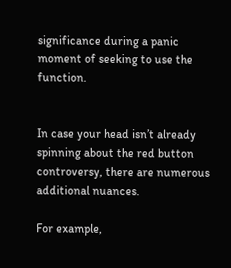significance during a panic moment of seeking to use the function.


In case your head isn’t already spinning about the red button controversy, there are numerous additional nuances.

For example,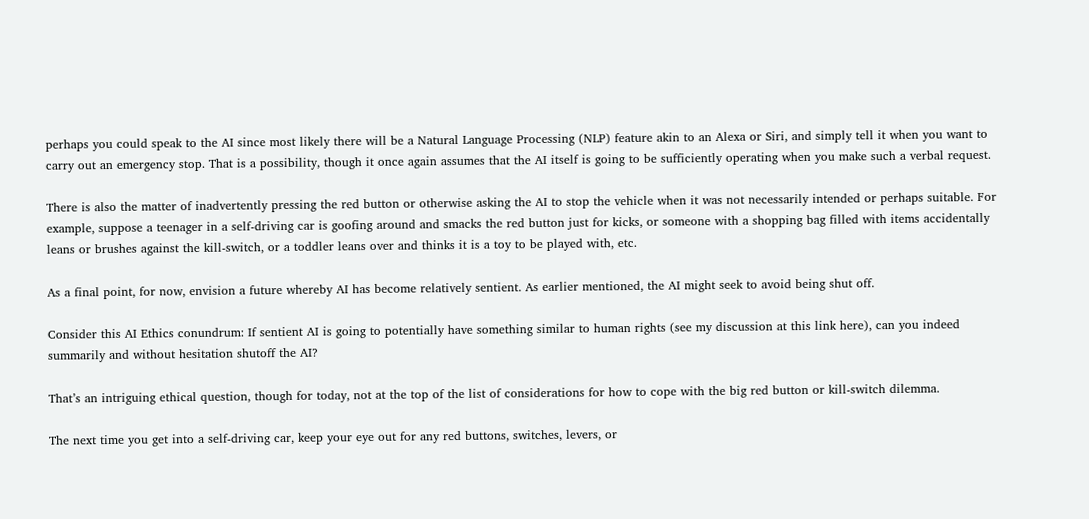perhaps you could speak to the AI since most likely there will be a Natural Language Processing (NLP) feature akin to an Alexa or Siri, and simply tell it when you want to carry out an emergency stop. That is a possibility, though it once again assumes that the AI itself is going to be sufficiently operating when you make such a verbal request.

There is also the matter of inadvertently pressing the red button or otherwise asking the AI to stop the vehicle when it was not necessarily intended or perhaps suitable. For example, suppose a teenager in a self-driving car is goofing around and smacks the red button just for kicks, or someone with a shopping bag filled with items accidentally leans or brushes against the kill-switch, or a toddler leans over and thinks it is a toy to be played with, etc.

As a final point, for now, envision a future whereby AI has become relatively sentient. As earlier mentioned, the AI might seek to avoid being shut off.

Consider this AI Ethics conundrum: If sentient AI is going to potentially have something similar to human rights (see my discussion at this link here), can you indeed summarily and without hesitation shutoff the AI?

That’s an intriguing ethical question, though for today, not at the top of the list of considerations for how to cope with the big red button or kill-switch dilemma.

The next time you get into a self-driving car, keep your eye out for any red buttons, switches, levers, or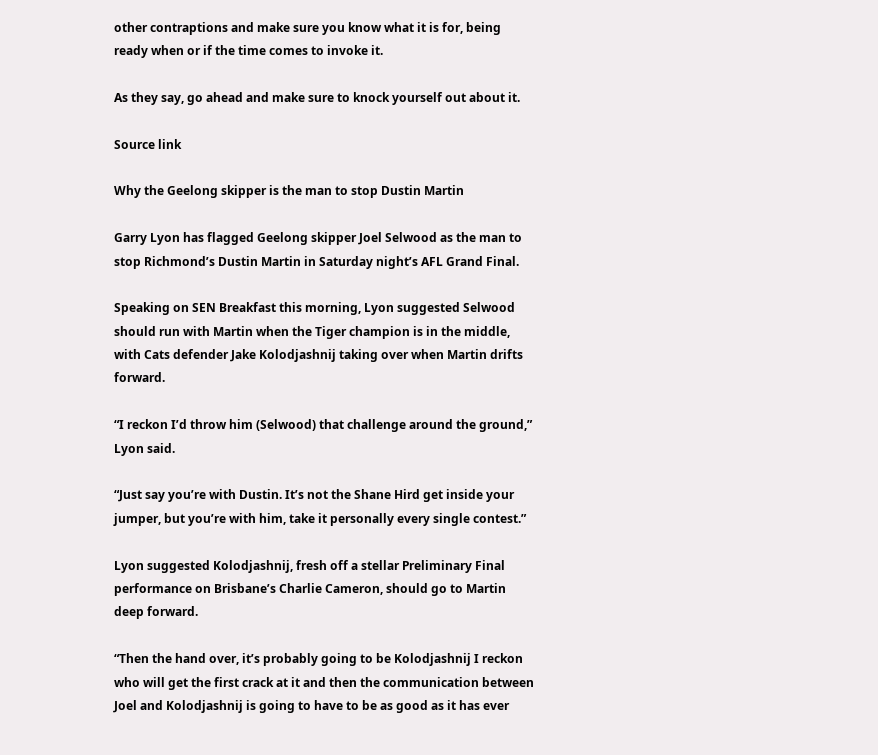other contraptions and make sure you know what it is for, being ready when or if the time comes to invoke it.

As they say, go ahead and make sure to knock yourself out about it.

Source link

Why the Geelong skipper is the man to stop Dustin Martin

Garry Lyon has flagged Geelong skipper Joel Selwood as the man to stop Richmond’s Dustin Martin in Saturday night’s AFL Grand Final.

Speaking on SEN Breakfast this morning, Lyon suggested Selwood should run with Martin when the Tiger champion is in the middle, with Cats defender Jake Kolodjashnij taking over when Martin drifts forward.

“I reckon I’d throw him (Selwood) that challenge around the ground,” Lyon said.

“Just say you’re with Dustin. It’s not the Shane Hird get inside your jumper, but you’re with him, take it personally every single contest.”

Lyon suggested Kolodjashnij, fresh off a stellar Preliminary Final performance on Brisbane’s Charlie Cameron, should go to Martin deep forward.

“Then the hand over, it’s probably going to be Kolodjashnij I reckon who will get the first crack at it and then the communication between Joel and Kolodjashnij is going to have to be as good as it has ever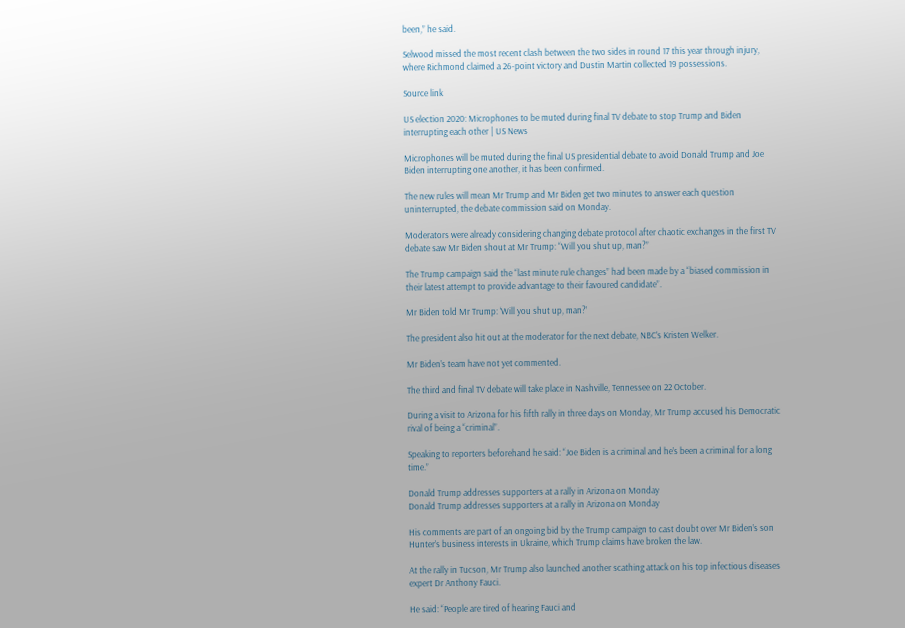been,” he said.

Selwood missed the most recent clash between the two sides in round 17 this year through injury, where Richmond claimed a 26-point victory and Dustin Martin collected 19 possessions.

Source link

US election 2020: Microphones to be muted during final TV debate to stop Trump and Biden interrupting each other | US News

Microphones will be muted during the final US presidential debate to avoid Donald Trump and Joe Biden interrupting one another, it has been confirmed.

The new rules will mean Mr Trump and Mr Biden get two minutes to answer each question uninterrupted, the debate commission said on Monday.

Moderators were already considering changing debate protocol after chaotic exchanges in the first TV debate saw Mr Biden shout at Mr Trump: “Will you shut up, man?”

The Trump campaign said the “last minute rule changes” had been made by a “biased commission in their latest attempt to provide advantage to their favoured candidate”.

Mr Biden told Mr Trump: ‘Will you shut up, man?’

The president also hit out at the moderator for the next debate, NBC’s Kristen Welker.

Mr Biden’s team have not yet commented.

The third and final TV debate will take place in Nashville, Tennessee on 22 October.

During a visit to Arizona for his fifth rally in three days on Monday, Mr Trump accused his Democratic rival of being a “criminal”.

Speaking to reporters beforehand he said: “Joe Biden is a criminal and he’s been a criminal for a long time.”

Donald Trump addresses supporters at a rally in Arizona on Monday
Donald Trump addresses supporters at a rally in Arizona on Monday

His comments are part of an ongoing bid by the Trump campaign to cast doubt over Mr Biden’s son Hunter’s business interests in Ukraine, which Trump claims have broken the law.

At the rally in Tucson, Mr Trump also launched another scathing attack on his top infectious diseases expert Dr Anthony Fauci.

He said: “People are tired of hearing Fauci and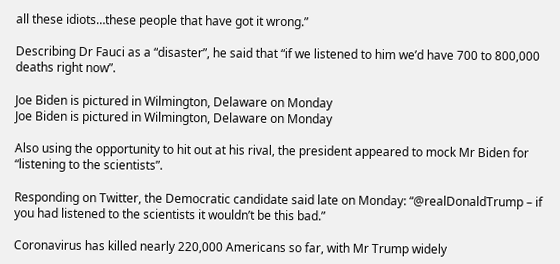all these idiots…these people that have got it wrong.”

Describing Dr Fauci as a “disaster”, he said that “if we listened to him we’d have 700 to 800,000 deaths right now”.

Joe Biden is pictured in Wilmington, Delaware on Monday
Joe Biden is pictured in Wilmington, Delaware on Monday

Also using the opportunity to hit out at his rival, the president appeared to mock Mr Biden for “listening to the scientists”.

Responding on Twitter, the Democratic candidate said late on Monday: “@realDonaldTrump – if you had listened to the scientists it wouldn’t be this bad.”

Coronavirus has killed nearly 220,000 Americans so far, with Mr Trump widely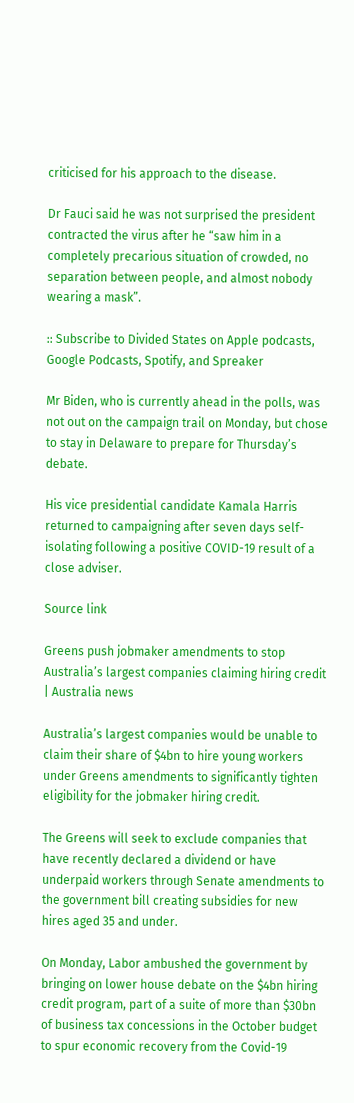criticised for his approach to the disease.

Dr Fauci said he was not surprised the president contracted the virus after he “saw him in a completely precarious situation of crowded, no separation between people, and almost nobody wearing a mask”.

:: Subscribe to Divided States on Apple podcasts, Google Podcasts, Spotify, and Spreaker

Mr Biden, who is currently ahead in the polls, was not out on the campaign trail on Monday, but chose to stay in Delaware to prepare for Thursday’s debate.

His vice presidential candidate Kamala Harris returned to campaigning after seven days self-isolating following a positive COVID-19 result of a close adviser.

Source link

Greens push jobmaker amendments to stop Australia’s largest companies claiming hiring credit | Australia news

Australia’s largest companies would be unable to claim their share of $4bn to hire young workers under Greens amendments to significantly tighten eligibility for the jobmaker hiring credit.

The Greens will seek to exclude companies that have recently declared a dividend or have underpaid workers through Senate amendments to the government bill creating subsidies for new hires aged 35 and under.

On Monday, Labor ambushed the government by bringing on lower house debate on the $4bn hiring credit program, part of a suite of more than $30bn of business tax concessions in the October budget to spur economic recovery from the Covid-19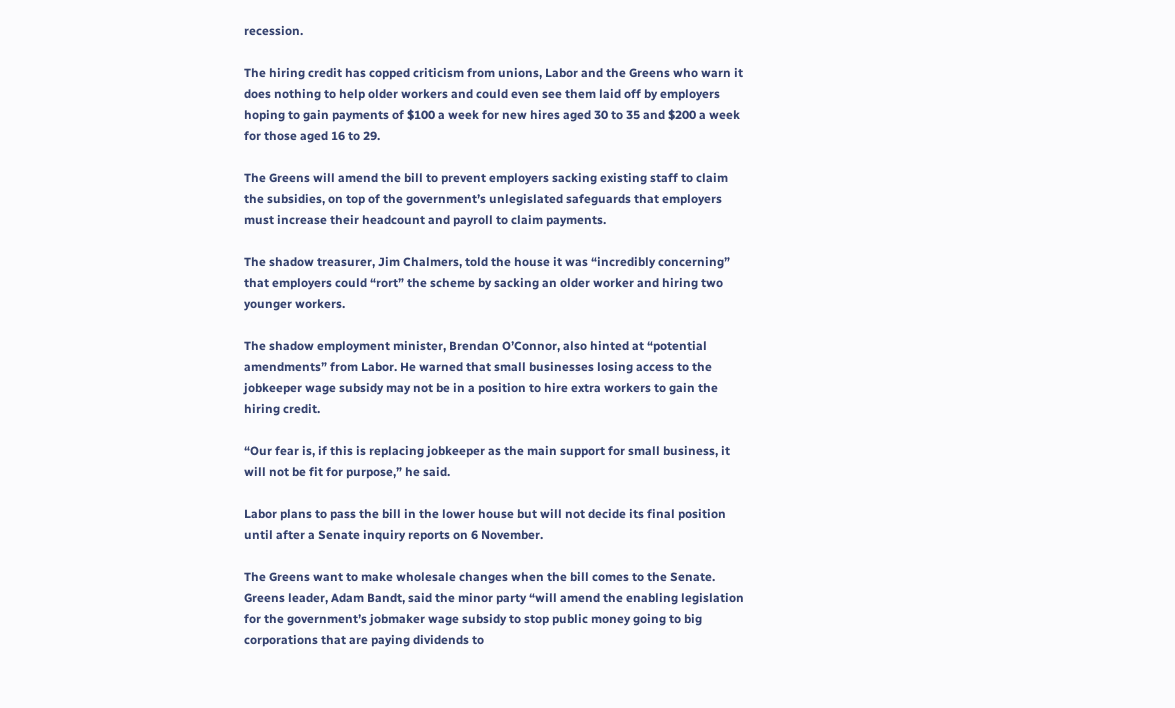recession.

The hiring credit has copped criticism from unions, Labor and the Greens who warn it does nothing to help older workers and could even see them laid off by employers hoping to gain payments of $100 a week for new hires aged 30 to 35 and $200 a week for those aged 16 to 29.

The Greens will amend the bill to prevent employers sacking existing staff to claim the subsidies, on top of the government’s unlegislated safeguards that employers must increase their headcount and payroll to claim payments.

The shadow treasurer, Jim Chalmers, told the house it was “incredibly concerning” that employers could “rort” the scheme by sacking an older worker and hiring two younger workers.

The shadow employment minister, Brendan O’Connor, also hinted at “potential amendments” from Labor. He warned that small businesses losing access to the jobkeeper wage subsidy may not be in a position to hire extra workers to gain the hiring credit.

“Our fear is, if this is replacing jobkeeper as the main support for small business, it will not be fit for purpose,” he said.

Labor plans to pass the bill in the lower house but will not decide its final position until after a Senate inquiry reports on 6 November.

The Greens want to make wholesale changes when the bill comes to the Senate. Greens leader, Adam Bandt, said the minor party “will amend the enabling legislation for the government’s jobmaker wage subsidy to stop public money going to big corporations that are paying dividends to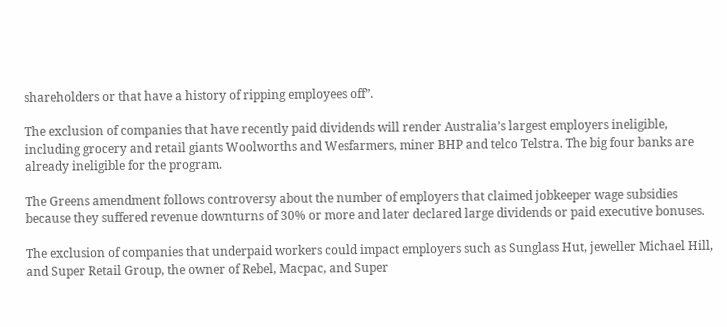shareholders or that have a history of ripping employees off”.

The exclusion of companies that have recently paid dividends will render Australia’s largest employers ineligible, including grocery and retail giants Woolworths and Wesfarmers, miner BHP and telco Telstra. The big four banks are already ineligible for the program.

The Greens amendment follows controversy about the number of employers that claimed jobkeeper wage subsidies because they suffered revenue downturns of 30% or more and later declared large dividends or paid executive bonuses.

The exclusion of companies that underpaid workers could impact employers such as Sunglass Hut, jeweller Michael Hill, and Super Retail Group, the owner of Rebel, Macpac, and Super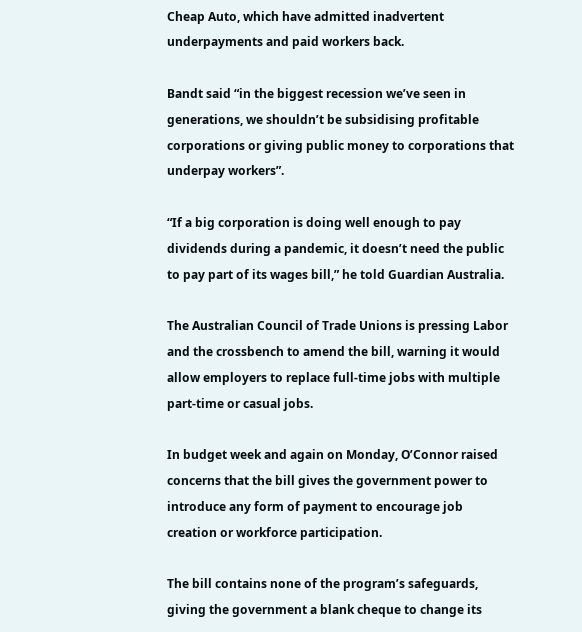Cheap Auto, which have admitted inadvertent underpayments and paid workers back.

Bandt said “in the biggest recession we’ve seen in generations, we shouldn’t be subsidising profitable corporations or giving public money to corporations that underpay workers”.

“If a big corporation is doing well enough to pay dividends during a pandemic, it doesn’t need the public to pay part of its wages bill,” he told Guardian Australia.

The Australian Council of Trade Unions is pressing Labor and the crossbench to amend the bill, warning it would allow employers to replace full-time jobs with multiple part-time or casual jobs.

In budget week and again on Monday, O’Connor raised concerns that the bill gives the government power to introduce any form of payment to encourage job creation or workforce participation.

The bill contains none of the program’s safeguards, giving the government a blank cheque to change its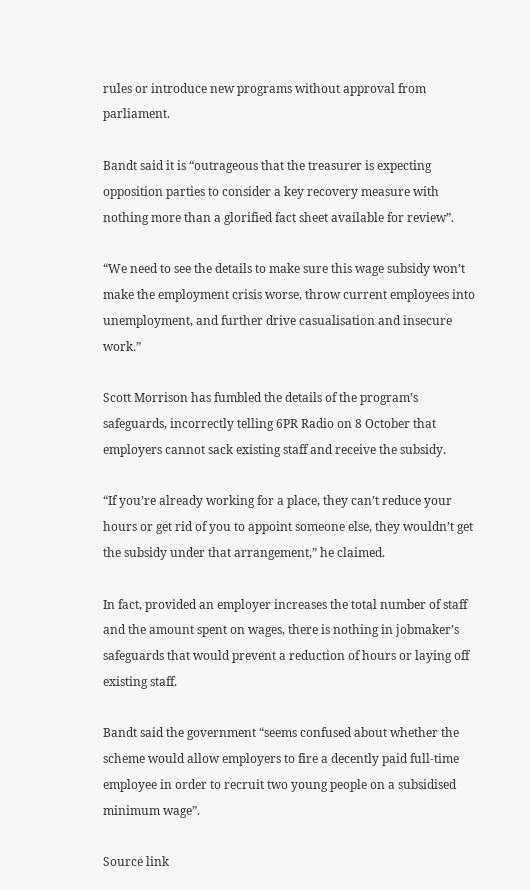rules or introduce new programs without approval from parliament.

Bandt said it is “outrageous that the treasurer is expecting opposition parties to consider a key recovery measure with nothing more than a glorified fact sheet available for review”.

“We need to see the details to make sure this wage subsidy won’t make the employment crisis worse, throw current employees into unemployment, and further drive casualisation and insecure work.”

Scott Morrison has fumbled the details of the program’s safeguards, incorrectly telling 6PR Radio on 8 October that employers cannot sack existing staff and receive the subsidy.

“If you’re already working for a place, they can’t reduce your hours or get rid of you to appoint someone else, they wouldn’t get the subsidy under that arrangement,” he claimed.

In fact, provided an employer increases the total number of staff and the amount spent on wages, there is nothing in jobmaker’s safeguards that would prevent a reduction of hours or laying off existing staff.

Bandt said the government “seems confused about whether the scheme would allow employers to fire a decently paid full-time employee in order to recruit two young people on a subsidised minimum wage”.

Source link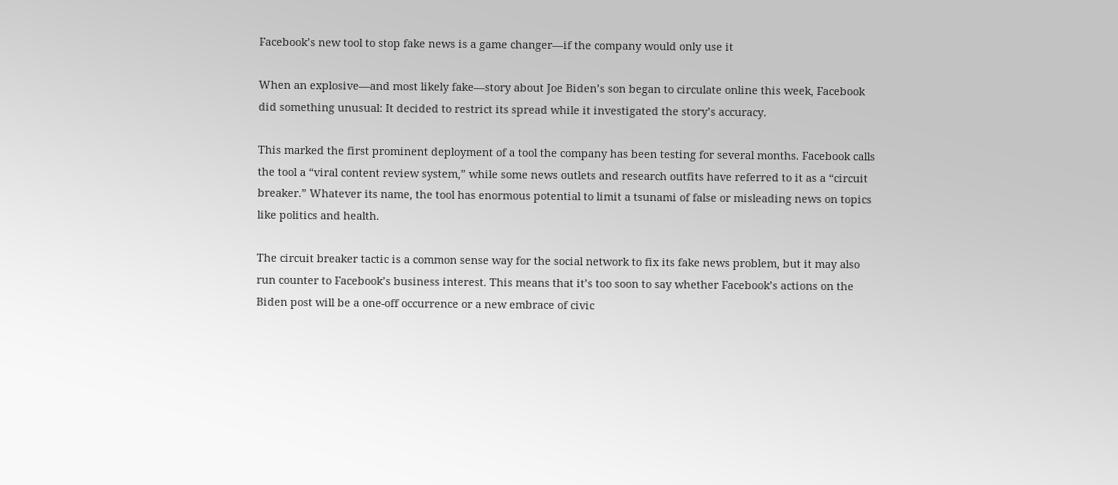Facebook’s new tool to stop fake news is a game changer—if the company would only use it

When an explosive—and most likely fake—story about Joe Biden’s son began to circulate online this week, Facebook did something unusual: It decided to restrict its spread while it investigated the story’s accuracy.

This marked the first prominent deployment of a tool the company has been testing for several months. Facebook calls the tool a “viral content review system,” while some news outlets and research outfits have referred to it as a “circuit breaker.” Whatever its name, the tool has enormous potential to limit a tsunami of false or misleading news on topics like politics and health.

The circuit breaker tactic is a common sense way for the social network to fix its fake news problem, but it may also run counter to Facebook’s business interest. This means that it’s too soon to say whether Facebook’s actions on the Biden post will be a one-off occurrence or a new embrace of civic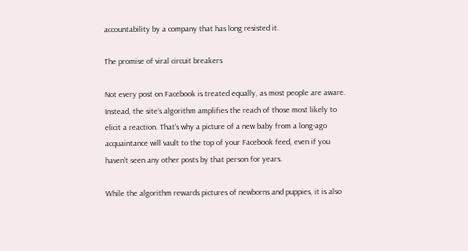accountability by a company that has long resisted it.

The promise of viral circuit breakers

Not every post on Facebook is treated equally, as most people are aware. Instead, the site’s algorithm amplifies the reach of those most likely to elicit a reaction. That’s why a picture of a new baby from a long-ago acquaintance will vault to the top of your Facebook feed, even if you haven’t seen any other posts by that person for years.

While the algorithm rewards pictures of newborns and puppies, it is also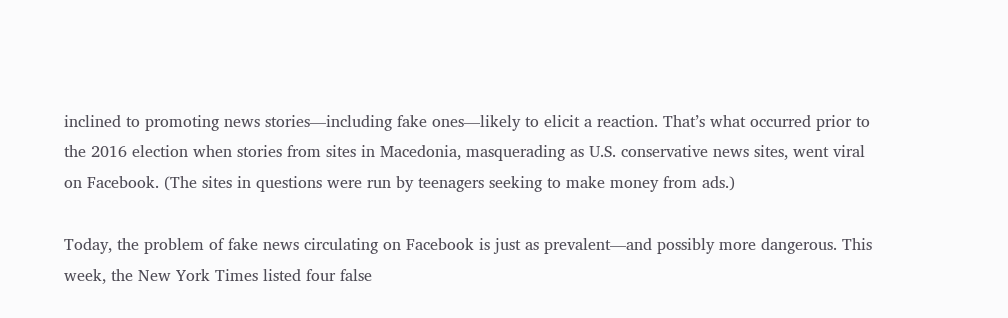inclined to promoting news stories—including fake ones—likely to elicit a reaction. That’s what occurred prior to the 2016 election when stories from sites in Macedonia, masquerading as U.S. conservative news sites, went viral on Facebook. (The sites in questions were run by teenagers seeking to make money from ads.)

Today, the problem of fake news circulating on Facebook is just as prevalent—and possibly more dangerous. This week, the New York Times listed four false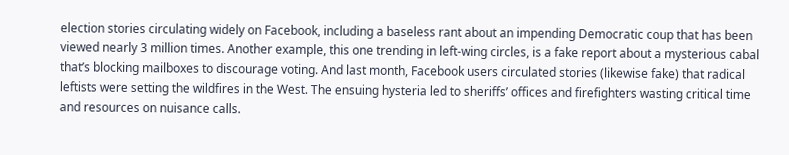election stories circulating widely on Facebook, including a baseless rant about an impending Democratic coup that has been viewed nearly 3 million times. Another example, this one trending in left-wing circles, is a fake report about a mysterious cabal that’s blocking mailboxes to discourage voting. And last month, Facebook users circulated stories (likewise fake) that radical leftists were setting the wildfires in the West. The ensuing hysteria led to sheriffs’ offices and firefighters wasting critical time and resources on nuisance calls.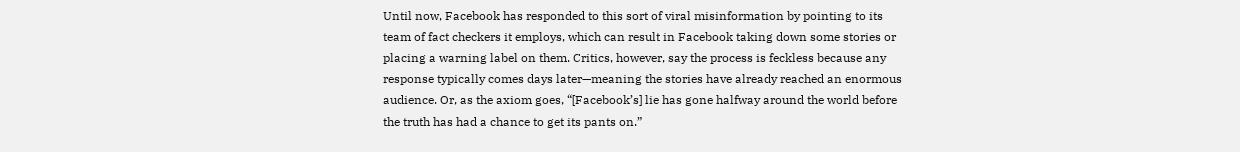Until now, Facebook has responded to this sort of viral misinformation by pointing to its team of fact checkers it employs, which can result in Facebook taking down some stories or placing a warning label on them. Critics, however, say the process is feckless because any response typically comes days later—meaning the stories have already reached an enormous audience. Or, as the axiom goes, “[Facebook’s] lie has gone halfway around the world before the truth has had a chance to get its pants on.”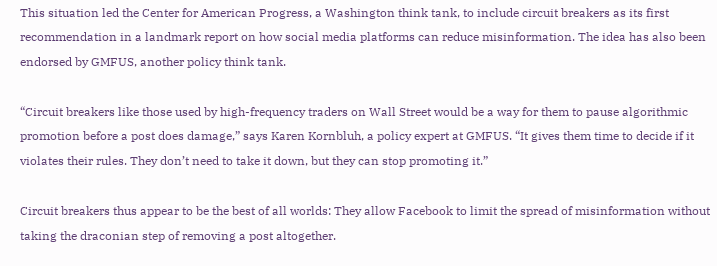This situation led the Center for American Progress, a Washington think tank, to include circuit breakers as its first recommendation in a landmark report on how social media platforms can reduce misinformation. The idea has also been endorsed by GMFUS, another policy think tank.

“Circuit breakers like those used by high-frequency traders on Wall Street would be a way for them to pause algorithmic promotion before a post does damage,” says Karen Kornbluh, a policy expert at GMFUS. “It gives them time to decide if it violates their rules. They don’t need to take it down, but they can stop promoting it.”

Circuit breakers thus appear to be the best of all worlds: They allow Facebook to limit the spread of misinformation without taking the draconian step of removing a post altogether.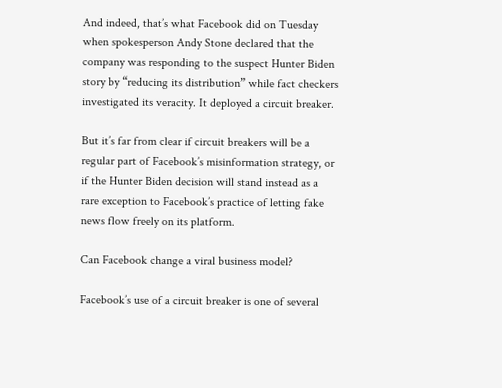And indeed, that’s what Facebook did on Tuesday when spokesperson Andy Stone declared that the company was responding to the suspect Hunter Biden story by “reducing its distribution” while fact checkers investigated its veracity. It deployed a circuit breaker.

But it’s far from clear if circuit breakers will be a regular part of Facebook’s misinformation strategy, or if the Hunter Biden decision will stand instead as a rare exception to Facebook’s practice of letting fake news flow freely on its platform.

Can Facebook change a viral business model?

Facebook’s use of a circuit breaker is one of several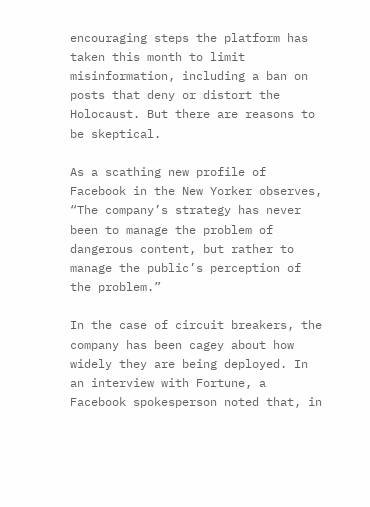encouraging steps the platform has taken this month to limit misinformation, including a ban on posts that deny or distort the Holocaust. But there are reasons to be skeptical.

As a scathing new profile of Facebook in the New Yorker observes, “The company’s strategy has never been to manage the problem of dangerous content, but rather to manage the public’s perception of the problem.”

In the case of circuit breakers, the company has been cagey about how widely they are being deployed. In an interview with Fortune, a Facebook spokesperson noted that, in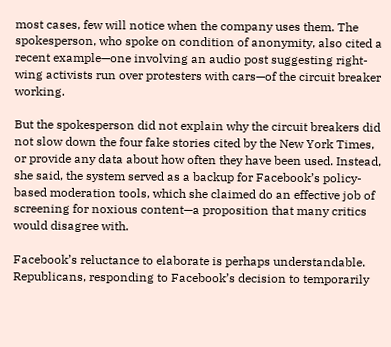most cases, few will notice when the company uses them. The spokesperson, who spoke on condition of anonymity, also cited a recent example—one involving an audio post suggesting right-wing activists run over protesters with cars—of the circuit breaker working.

But the spokesperson did not explain why the circuit breakers did not slow down the four fake stories cited by the New York Times, or provide any data about how often they have been used. Instead, she said, the system served as a backup for Facebook’s policy-based moderation tools, which she claimed do an effective job of screening for noxious content—a proposition that many critics would disagree with.

Facebook’s reluctance to elaborate is perhaps understandable. Republicans, responding to Facebook’s decision to temporarily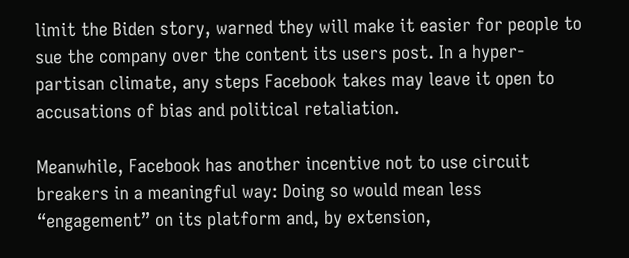limit the Biden story, warned they will make it easier for people to sue the company over the content its users post. In a hyper-partisan climate, any steps Facebook takes may leave it open to accusations of bias and political retaliation.

Meanwhile, Facebook has another incentive not to use circuit breakers in a meaningful way: Doing so would mean less “engagement” on its platform and, by extension,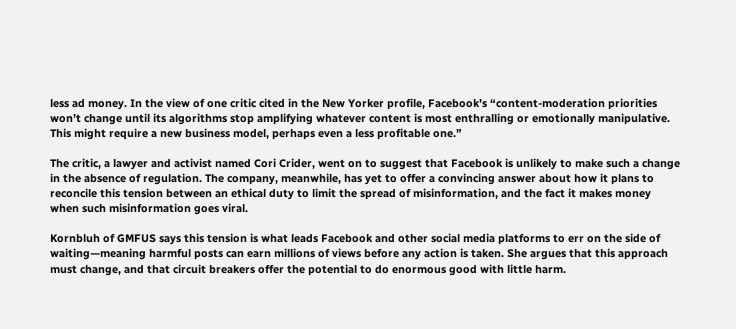less ad money. In the view of one critic cited in the New Yorker profile, Facebook’s “content-moderation priorities won’t change until its algorithms stop amplifying whatever content is most enthralling or emotionally manipulative. This might require a new business model, perhaps even a less profitable one.”

The critic, a lawyer and activist named Cori Crider, went on to suggest that Facebook is unlikely to make such a change in the absence of regulation. The company, meanwhile, has yet to offer a convincing answer about how it plans to reconcile this tension between an ethical duty to limit the spread of misinformation, and the fact it makes money when such misinformation goes viral.

Kornbluh of GMFUS says this tension is what leads Facebook and other social media platforms to err on the side of waiting—meaning harmful posts can earn millions of views before any action is taken. She argues that this approach must change, and that circuit breakers offer the potential to do enormous good with little harm.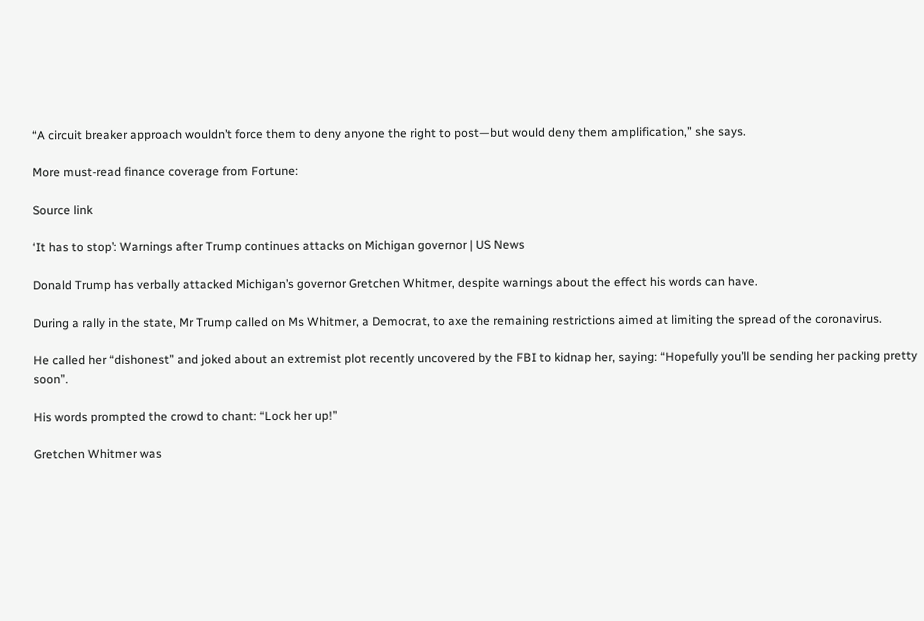“A circuit breaker approach wouldn’t force them to deny anyone the right to post—but would deny them amplification,” she says.

More must-read finance coverage from Fortune:

Source link

‘It has to stop’: Warnings after Trump continues attacks on Michigan governor | US News

Donald Trump has verbally attacked Michigan’s governor Gretchen Whitmer, despite warnings about the effect his words can have.

During a rally in the state, Mr Trump called on Ms Whitmer, a Democrat, to axe the remaining restrictions aimed at limiting the spread of the coronavirus.

He called her “dishonest” and joked about an extremist plot recently uncovered by the FBI to kidnap her, saying: “Hopefully you’ll be sending her packing pretty soon”.

His words prompted the crowd to chant: “Lock her up!”

Gretchen Whitmer was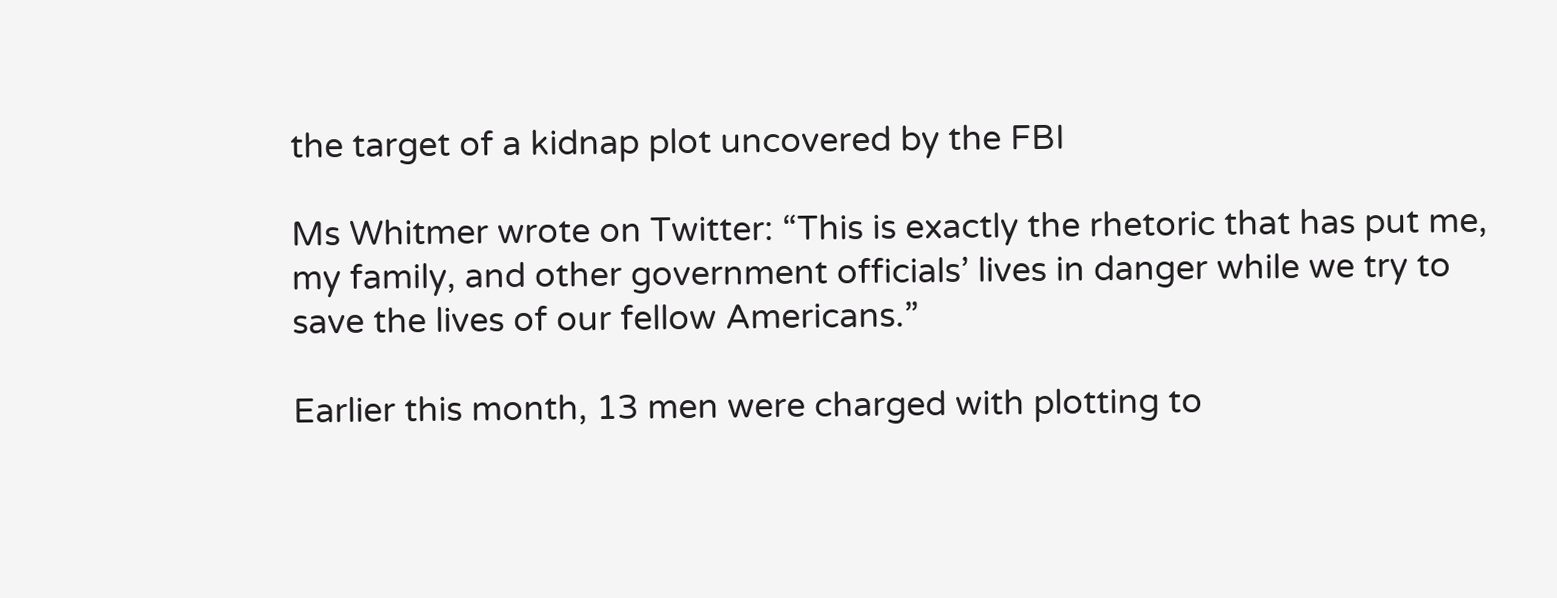the target of a kidnap plot uncovered by the FBI

Ms Whitmer wrote on Twitter: “This is exactly the rhetoric that has put me, my family, and other government officials’ lives in danger while we try to save the lives of our fellow Americans.”

Earlier this month, 13 men were charged with plotting to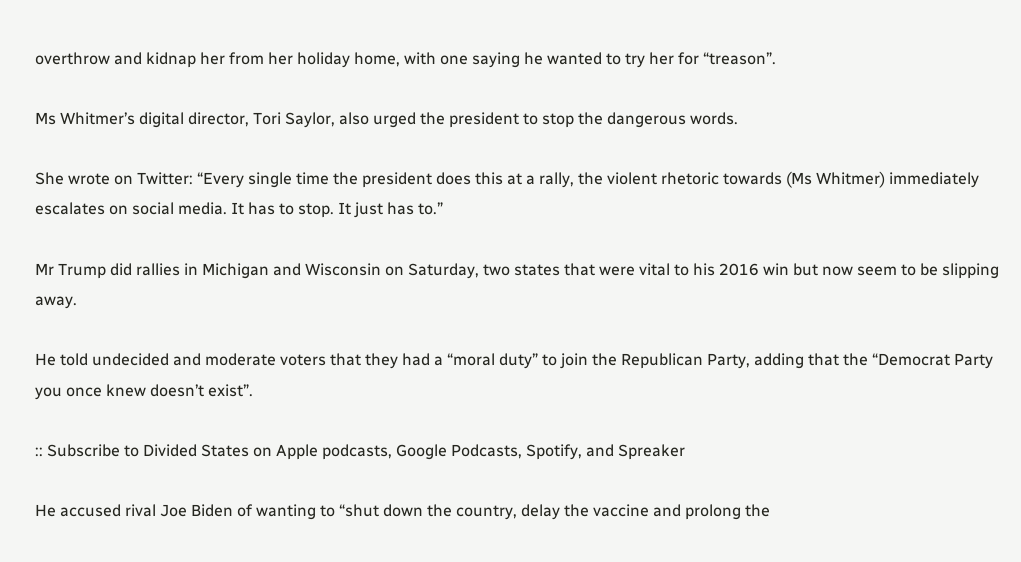overthrow and kidnap her from her holiday home, with one saying he wanted to try her for “treason”.

Ms Whitmer’s digital director, Tori Saylor, also urged the president to stop the dangerous words.

She wrote on Twitter: “Every single time the president does this at a rally, the violent rhetoric towards (Ms Whitmer) immediately escalates on social media. It has to stop. It just has to.”

Mr Trump did rallies in Michigan and Wisconsin on Saturday, two states that were vital to his 2016 win but now seem to be slipping away.

He told undecided and moderate voters that they had a “moral duty” to join the Republican Party, adding that the “Democrat Party you once knew doesn’t exist”.

:: Subscribe to Divided States on Apple podcasts, Google Podcasts, Spotify, and Spreaker

He accused rival Joe Biden of wanting to “shut down the country, delay the vaccine and prolong the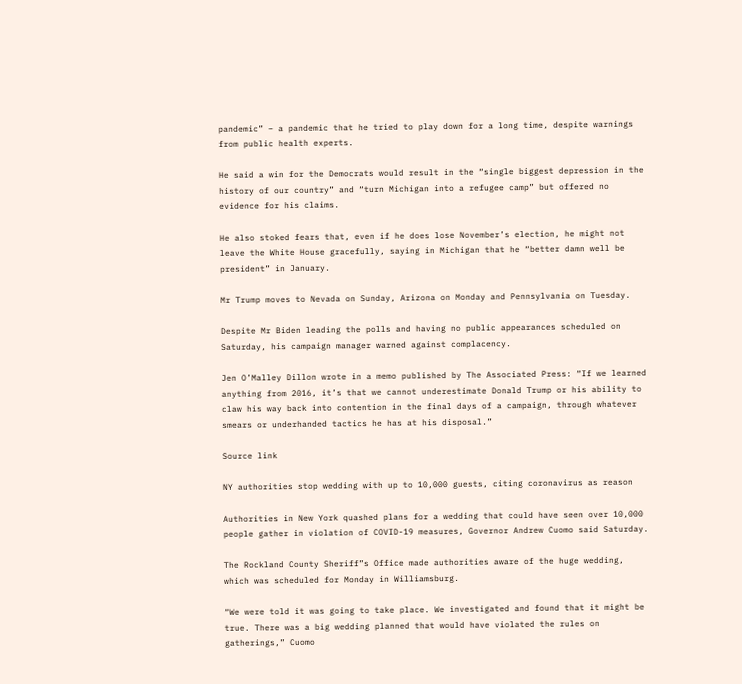pandemic” – a pandemic that he tried to play down for a long time, despite warnings from public health experts.

He said a win for the Democrats would result in the “single biggest depression in the history of our country” and “turn Michigan into a refugee camp” but offered no evidence for his claims.

He also stoked fears that, even if he does lose November’s election, he might not leave the White House gracefully, saying in Michigan that he “better damn well be president” in January.

Mr Trump moves to Nevada on Sunday, Arizona on Monday and Pennsylvania on Tuesday.

Despite Mr Biden leading the polls and having no public appearances scheduled on Saturday, his campaign manager warned against complacency.

Jen O’Malley Dillon wrote in a memo published by The Associated Press: “If we learned anything from 2016, it’s that we cannot underestimate Donald Trump or his ability to claw his way back into contention in the final days of a campaign, through whatever smears or underhanded tactics he has at his disposal.”

Source link

NY authorities stop wedding with up to 10,000 guests, citing coronavirus as reason

Authorities in New York quashed plans for a wedding that could have seen over 10,000 people gather in violation of COVID-19 measures, Governor Andrew Cuomo said Saturday.

The Rockland County Sheriff”s Office made authorities aware of the huge wedding, which was scheduled for Monday in Williamsburg.

“We were told it was going to take place. We investigated and found that it might be true. There was a big wedding planned that would have violated the rules on gatherings,” Cuomo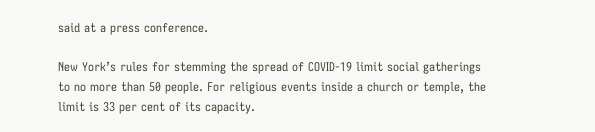said at a press conference.

New York’s rules for stemming the spread of COVID-19 limit social gatherings to no more than 50 people. For religious events inside a church or temple, the limit is 33 per cent of its capacity.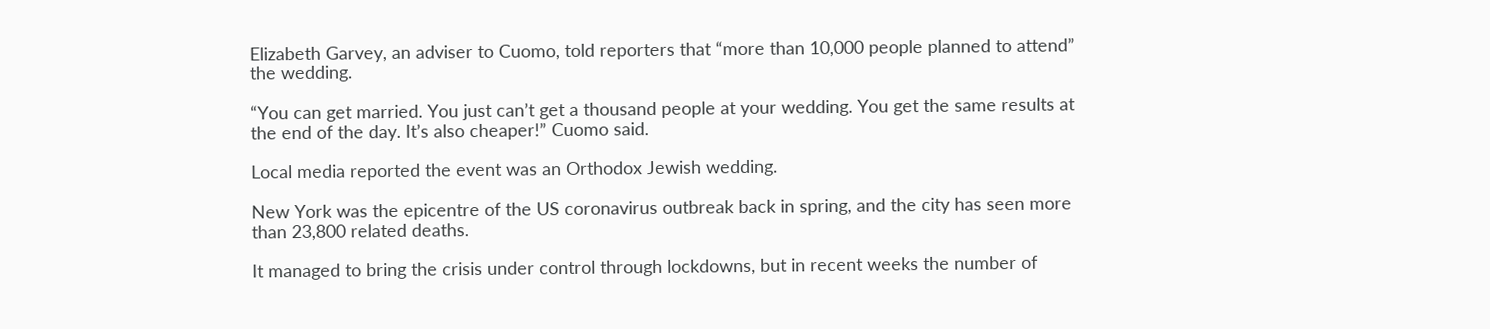Elizabeth Garvey, an adviser to Cuomo, told reporters that “more than 10,000 people planned to attend” the wedding.

“You can get married. You just can’t get a thousand people at your wedding. You get the same results at the end of the day. It’s also cheaper!” Cuomo said.

Local media reported the event was an Orthodox Jewish wedding.

New York was the epicentre of the US coronavirus outbreak back in spring, and the city has seen more than 23,800 related deaths.

It managed to bring the crisis under control through lockdowns, but in recent weeks the number of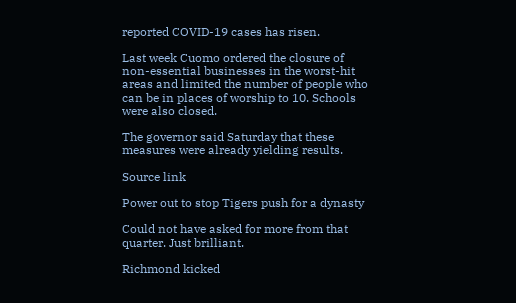reported COVID-19 cases has risen.

Last week Cuomo ordered the closure of non-essential businesses in the worst-hit areas and limited the number of people who can be in places of worship to 10. Schools were also closed.

The governor said Saturday that these measures were already yielding results.

Source link

Power out to stop Tigers push for a dynasty

Could not have asked for more from that quarter. Just brilliant.

Richmond kicked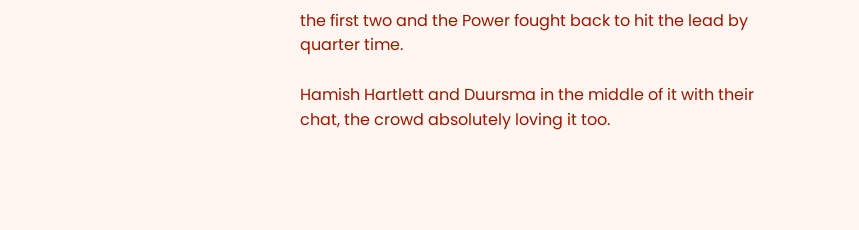the first two and the Power fought back to hit the lead by quarter time.

Hamish Hartlett and Duursma in the middle of it with their chat, the crowd absolutely loving it too.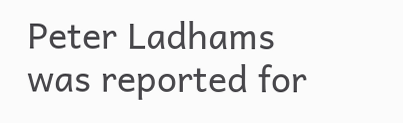Peter Ladhams was reported for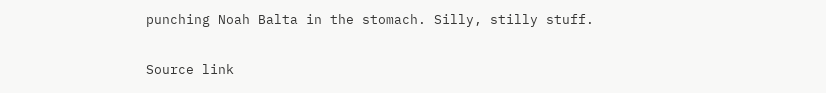punching Noah Balta in the stomach. Silly, stilly stuff.

Source link